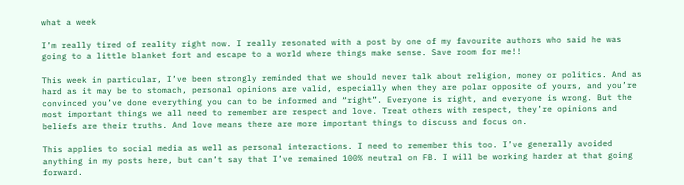what a week

I’m really tired of reality right now. I really resonated with a post by one of my favourite authors who said he was going to a little blanket fort and escape to a world where things make sense. Save room for me!!

This week in particular, I’ve been strongly reminded that we should never talk about religion, money or politics. And as hard as it may be to stomach, personal opinions are valid, especially when they are polar opposite of yours, and you’re convinced you’ve done everything you can to be informed and “right”. Everyone is right, and everyone is wrong. But the most important things we all need to remember are respect and love. Treat others with respect, they’re opinions and beliefs are their truths. And love means there are more important things to discuss and focus on.

This applies to social media as well as personal interactions. I need to remember this too. I’ve generally avoided anything in my posts here, but can’t say that I’ve remained 100% neutral on FB. I will be working harder at that going forward.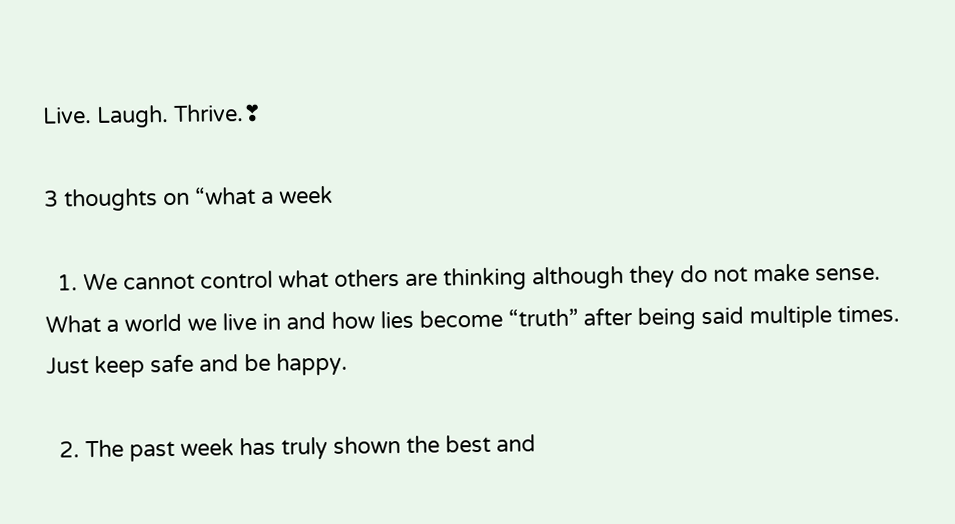Live. Laugh. Thrive.❣

3 thoughts on “what a week

  1. We cannot control what others are thinking although they do not make sense. What a world we live in and how lies become “truth” after being said multiple times. Just keep safe and be happy.

  2. The past week has truly shown the best and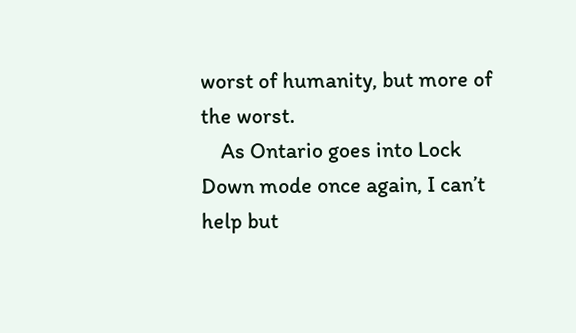worst of humanity, but more of the worst.
    As Ontario goes into Lock Down mode once again, I can’t help but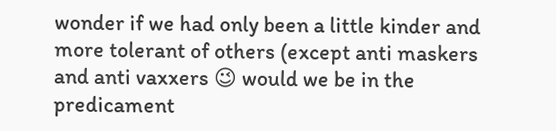wonder if we had only been a little kinder and more tolerant of others (except anti maskers and anti vaxxers 😉 would we be in the predicament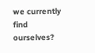we currently find ourselves?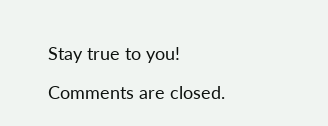Stay true to you!

Comments are closed.